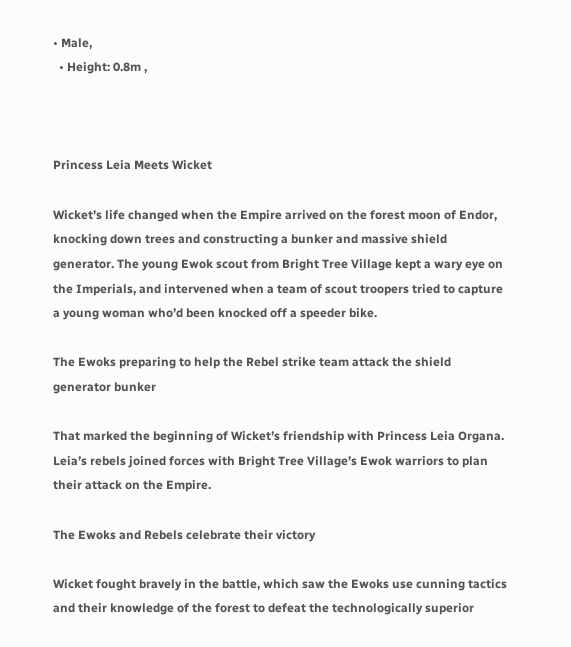• Male,
  • Height: 0.8m ,



Princess Leia Meets Wicket

Wicket’s life changed when the Empire arrived on the forest moon of Endor, knocking down trees and constructing a bunker and massive shield generator. The young Ewok scout from Bright Tree Village kept a wary eye on the Imperials, and intervened when a team of scout troopers tried to capture a young woman who’d been knocked off a speeder bike.

The Ewoks preparing to help the Rebel strike team attack the shield generator bunker

That marked the beginning of Wicket’s friendship with Princess Leia Organa. Leia’s rebels joined forces with Bright Tree Village’s Ewok warriors to plan their attack on the Empire.

The Ewoks and Rebels celebrate their victory

Wicket fought bravely in the battle, which saw the Ewoks use cunning tactics and their knowledge of the forest to defeat the technologically superior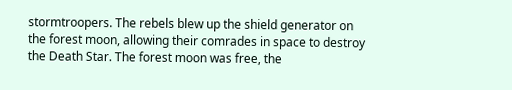stormtroopers. The rebels blew up the shield generator on the forest moon, allowing their comrades in space to destroy the Death Star. The forest moon was free, the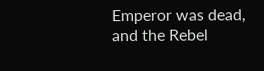Emperor was dead, and the Rebel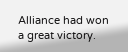Alliance had won a great victory.